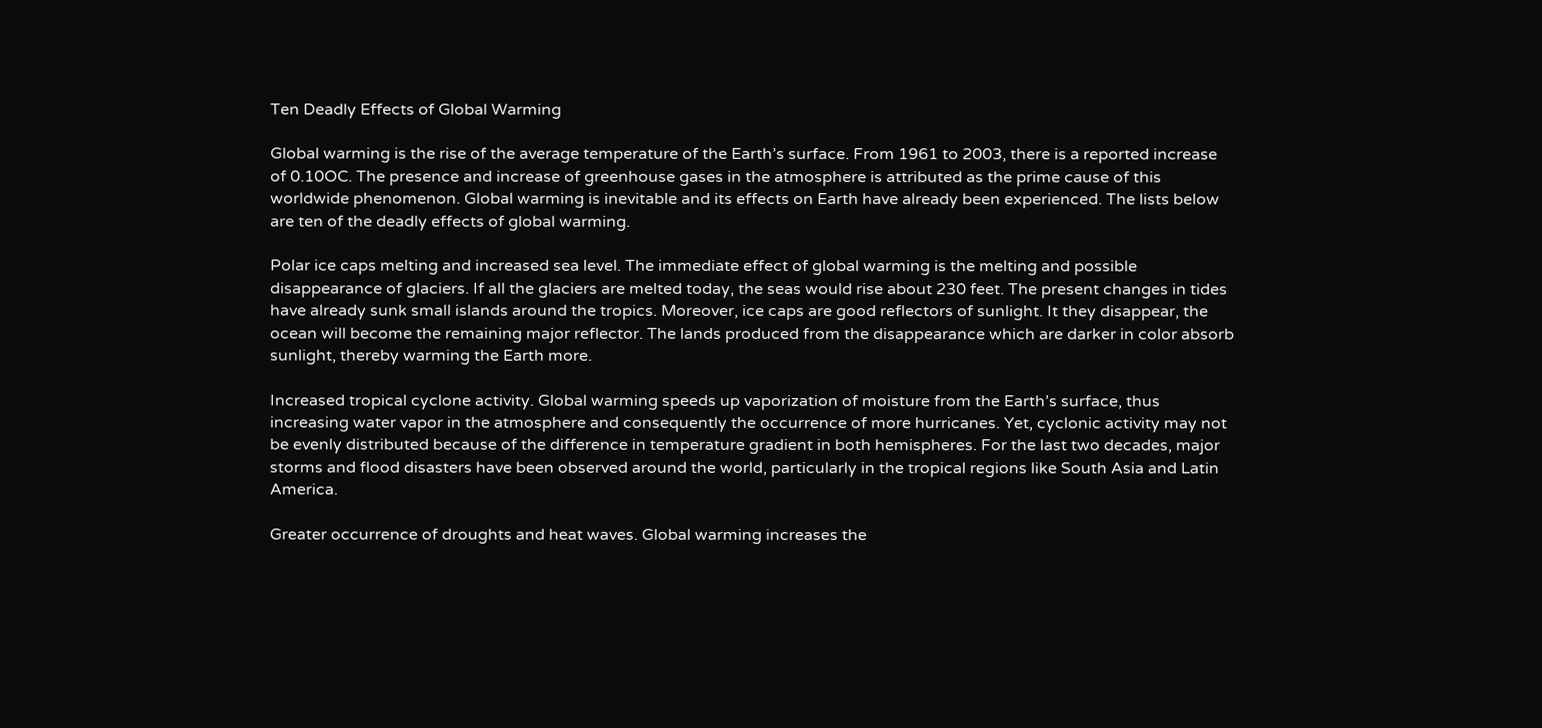Ten Deadly Effects of Global Warming

Global warming is the rise of the average temperature of the Earth’s surface. From 1961 to 2003, there is a reported increase of 0.10OC. The presence and increase of greenhouse gases in the atmosphere is attributed as the prime cause of this worldwide phenomenon. Global warming is inevitable and its effects on Earth have already been experienced. The lists below are ten of the deadly effects of global warming.

Polar ice caps melting and increased sea level. The immediate effect of global warming is the melting and possible disappearance of glaciers. If all the glaciers are melted today, the seas would rise about 230 feet. The present changes in tides have already sunk small islands around the tropics. Moreover, ice caps are good reflectors of sunlight. It they disappear, the ocean will become the remaining major reflector. The lands produced from the disappearance which are darker in color absorb sunlight, thereby warming the Earth more.

Increased tropical cyclone activity. Global warming speeds up vaporization of moisture from the Earth’s surface, thus increasing water vapor in the atmosphere and consequently the occurrence of more hurricanes. Yet, cyclonic activity may not be evenly distributed because of the difference in temperature gradient in both hemispheres. For the last two decades, major storms and flood disasters have been observed around the world, particularly in the tropical regions like South Asia and Latin America.

Greater occurrence of droughts and heat waves. Global warming increases the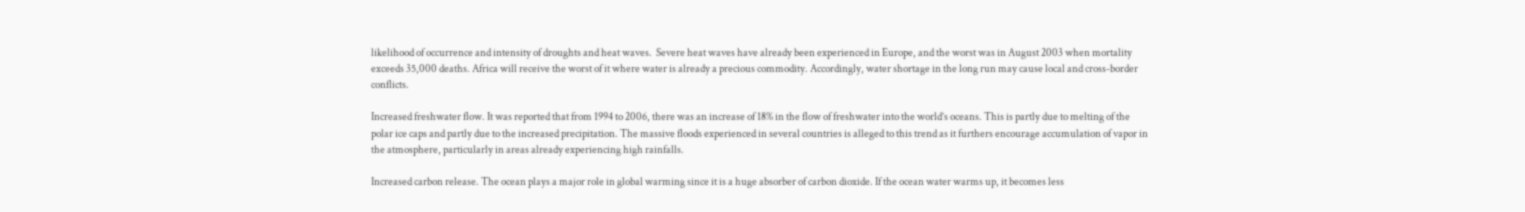likelihood of occurrence and intensity of droughts and heat waves.  Severe heat waves have already been experienced in Europe, and the worst was in August 2003 when mortality exceeds 35,000 deaths. Africa will receive the worst of it where water is already a precious commodity. Accordingly, water shortage in the long run may cause local and cross-border conflicts.

Increased freshwater flow. It was reported that from 1994 to 2006, there was an increase of 18% in the flow of freshwater into the world’s oceans. This is partly due to melting of the polar ice caps and partly due to the increased precipitation. The massive floods experienced in several countries is alleged to this trend as it furthers encourage accumulation of vapor in the atmosphere, particularly in areas already experiencing high rainfalls.

Increased carbon release. The ocean plays a major role in global warming since it is a huge absorber of carbon dioxide. If the ocean water warms up, it becomes less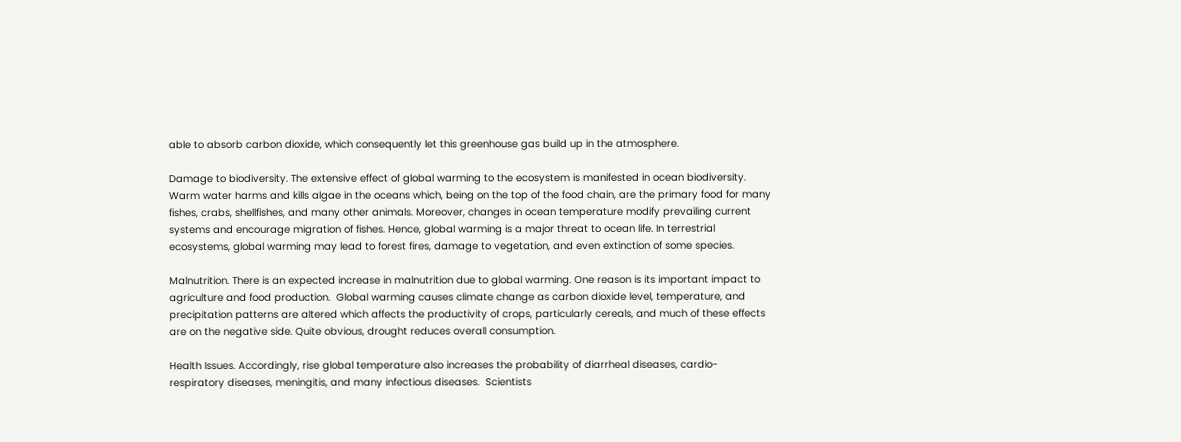able to absorb carbon dioxide, which consequently let this greenhouse gas build up in the atmosphere.

Damage to biodiversity. The extensive effect of global warming to the ecosystem is manifested in ocean biodiversity. Warm water harms and kills algae in the oceans which, being on the top of the food chain, are the primary food for many fishes, crabs, shellfishes, and many other animals. Moreover, changes in ocean temperature modify prevailing current systems and encourage migration of fishes. Hence, global warming is a major threat to ocean life. In terrestrial ecosystems, global warming may lead to forest fires, damage to vegetation, and even extinction of some species.

Malnutrition. There is an expected increase in malnutrition due to global warming. One reason is its important impact to agriculture and food production.  Global warming causes climate change as carbon dioxide level, temperature, and precipitation patterns are altered which affects the productivity of crops, particularly cereals, and much of these effects are on the negative side. Quite obvious, drought reduces overall consumption.

Health Issues. Accordingly, rise global temperature also increases the probability of diarrheal diseases, cardio-respiratory diseases, meningitis, and many infectious diseases.  Scientists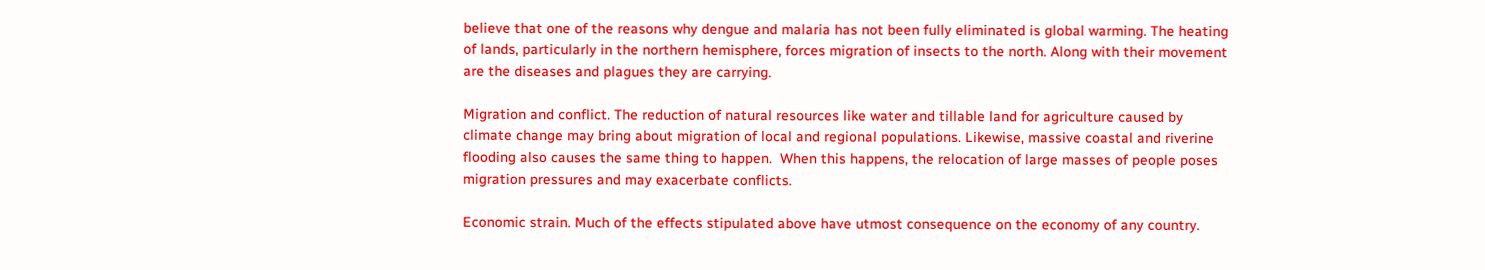believe that one of the reasons why dengue and malaria has not been fully eliminated is global warming. The heating of lands, particularly in the northern hemisphere, forces migration of insects to the north. Along with their movement are the diseases and plagues they are carrying.

Migration and conflict. The reduction of natural resources like water and tillable land for agriculture caused by climate change may bring about migration of local and regional populations. Likewise, massive coastal and riverine flooding also causes the same thing to happen.  When this happens, the relocation of large masses of people poses migration pressures and may exacerbate conflicts.

Economic strain. Much of the effects stipulated above have utmost consequence on the economy of any country.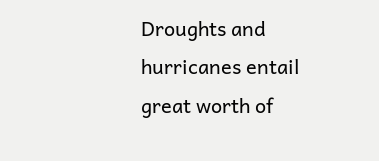Droughts and hurricanes entail great worth of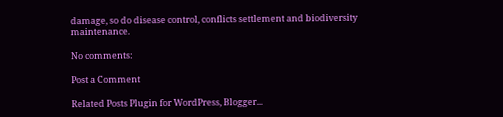damage, so do disease control, conflicts settlement and biodiversity maintenance.

No comments:

Post a Comment

Related Posts Plugin for WordPress, Blogger...